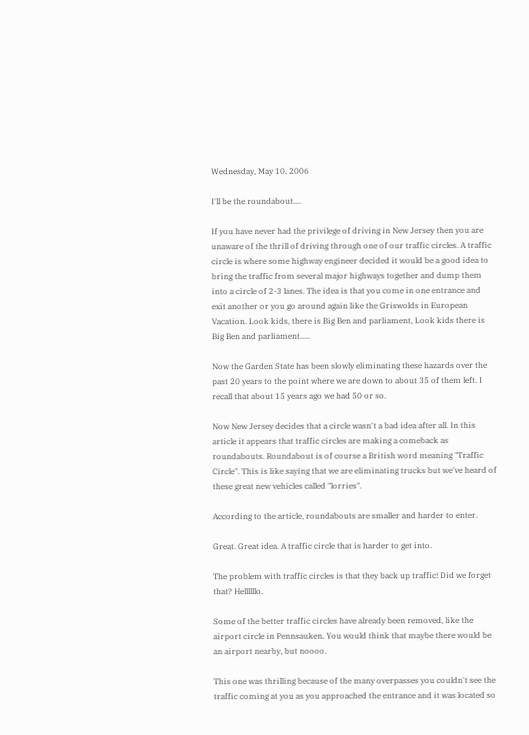Wednesday, May 10, 2006

I'll be the roundabout....

If you have never had the privilege of driving in New Jersey then you are unaware of the thrill of driving through one of our traffic circles. A traffic circle is where some highway engineer decided it would be a good idea to bring the traffic from several major highways together and dump them into a circle of 2-3 lanes. The idea is that you come in one entrance and exit another or you go around again like the Griswolds in European Vacation. Look kids, there is Big Ben and parliament, Look kids there is Big Ben and parliament.....

Now the Garden State has been slowly eliminating these hazards over the past 20 years to the point where we are down to about 35 of them left. I recall that about 15 years ago we had 50 or so.

Now New Jersey decides that a circle wasn't a bad idea after all. In this article it appears that traffic circles are making a comeback as roundabouts. Roundabout is of course a British word meaning "Traffic Circle". This is like saying that we are eliminating trucks but we've heard of these great new vehicles called "lorries".

According to the article, roundabouts are smaller and harder to enter.

Great. Great idea. A traffic circle that is harder to get into.

The problem with traffic circles is that they back up traffic! Did we forget that? Hellllllo.

Some of the better traffic circles have already been removed, like the airport circle in Pennsauken. You would think that maybe there would be an airport nearby, but noooo.

This one was thrilling because of the many overpasses you couldn't see the traffic coming at you as you approached the entrance and it was located so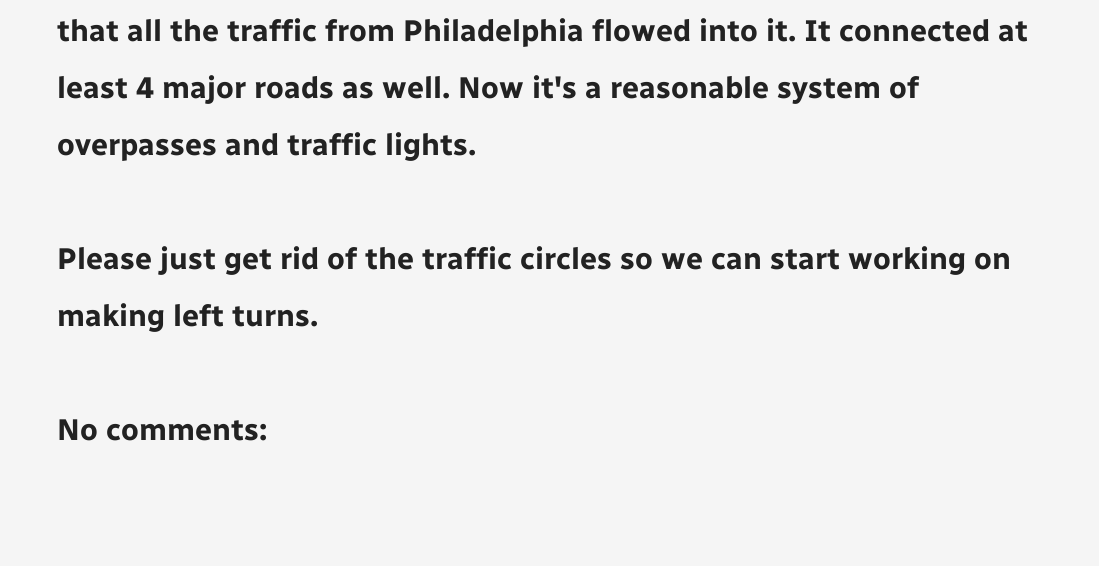that all the traffic from Philadelphia flowed into it. It connected at least 4 major roads as well. Now it's a reasonable system of overpasses and traffic lights.

Please just get rid of the traffic circles so we can start working on making left turns.

No comments: